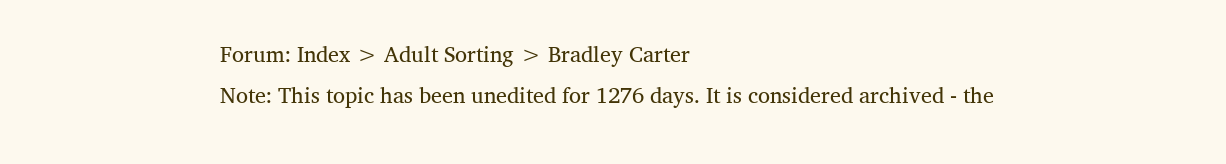Forum: Index > Adult Sorting > Bradley Carter
Note: This topic has been unedited for 1276 days. It is considered archived - the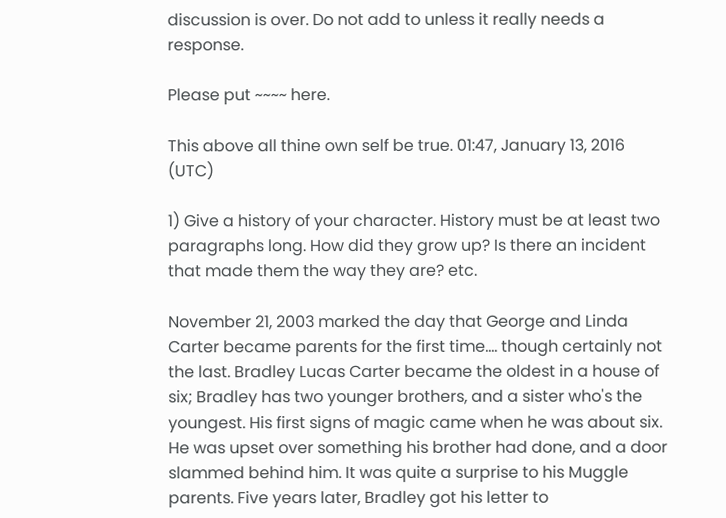discussion is over. Do not add to unless it really needs a response.

Please put ~~~~ here.

This above all thine own self be true. 01:47, January 13, 2016 (UTC)

1) Give a history of your character. History must be at least two paragraphs long. How did they grow up? Is there an incident that made them the way they are? etc.

November 21, 2003 marked the day that George and Linda Carter became parents for the first time.... though certainly not the last. Bradley Lucas Carter became the oldest in a house of six; Bradley has two younger brothers, and a sister who's the youngest. His first signs of magic came when he was about six. He was upset over something his brother had done, and a door slammed behind him. It was quite a surprise to his Muggle parents. Five years later, Bradley got his letter to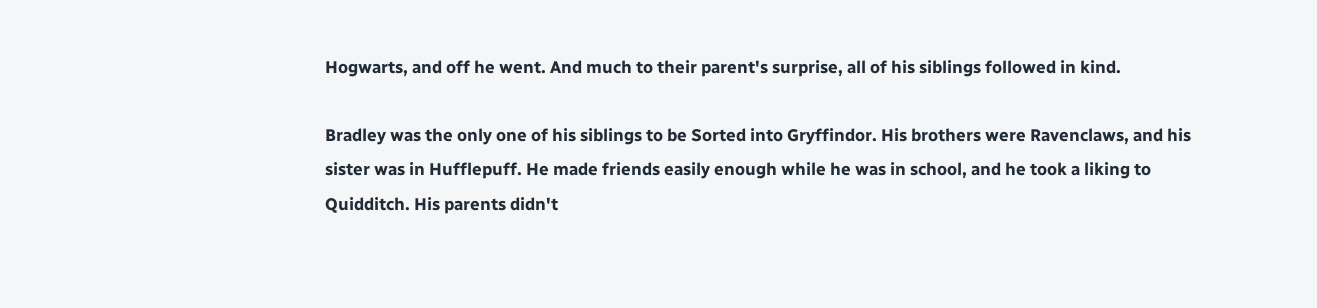Hogwarts, and off he went. And much to their parent's surprise, all of his siblings followed in kind.

Bradley was the only one of his siblings to be Sorted into Gryffindor. His brothers were Ravenclaws, and his sister was in Hufflepuff. He made friends easily enough while he was in school, and he took a liking to Quidditch. His parents didn't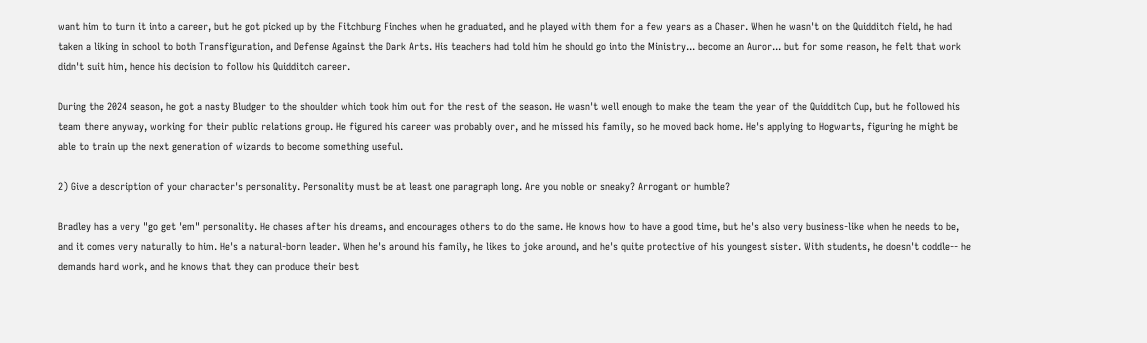want him to turn it into a career, but he got picked up by the Fitchburg Finches when he graduated, and he played with them for a few years as a Chaser. When he wasn't on the Quidditch field, he had taken a liking in school to both Transfiguration, and Defense Against the Dark Arts. His teachers had told him he should go into the Ministry... become an Auror... but for some reason, he felt that work didn't suit him, hence his decision to follow his Quidditch career.

During the 2024 season, he got a nasty Bludger to the shoulder which took him out for the rest of the season. He wasn't well enough to make the team the year of the Quidditch Cup, but he followed his team there anyway, working for their public relations group. He figured his career was probably over, and he missed his family, so he moved back home. He's applying to Hogwarts, figuring he might be able to train up the next generation of wizards to become something useful.

2) Give a description of your character's personality. Personality must be at least one paragraph long. Are you noble or sneaky? Arrogant or humble?

Bradley has a very "go get 'em" personality. He chases after his dreams, and encourages others to do the same. He knows how to have a good time, but he's also very business-like when he needs to be, and it comes very naturally to him. He's a natural-born leader. When he's around his family, he likes to joke around, and he's quite protective of his youngest sister. With students, he doesn't coddle-- he demands hard work, and he knows that they can produce their best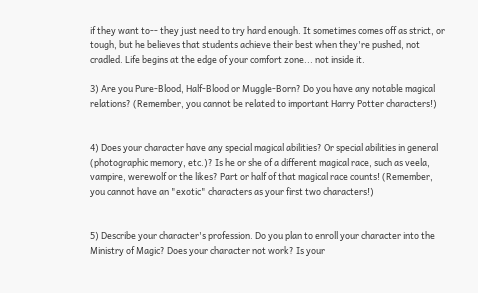if they want to-- they just need to try hard enough. It sometimes comes off as strict, or tough, but he believes that students achieve their best when they're pushed, not cradled. Life begins at the edge of your comfort zone... not inside it.

3) Are you Pure-Blood, Half-Blood or Muggle-Born? Do you have any notable magical relations? (Remember, you cannot be related to important Harry Potter characters!)


4) Does your character have any special magical abilities? Or special abilities in general (photographic memory, etc.)? Is he or she of a different magical race, such as veela, vampire, werewolf or the likes? Part or half of that magical race counts! (Remember, you cannot have an "exotic" characters as your first two characters!)


5) Describe your character's profession. Do you plan to enroll your character into the Ministry of Magic? Does your character not work? Is your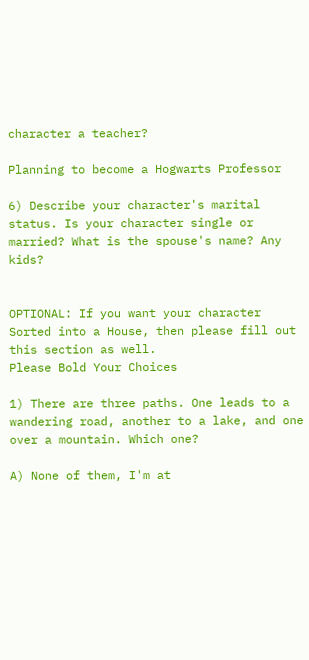character a teacher?

Planning to become a Hogwarts Professor

6) Describe your character's marital status. Is your character single or married? What is the spouse's name? Any kids?


OPTIONAL: If you want your character Sorted into a House, then please fill out this section as well.
Please Bold Your Choices

1) There are three paths. One leads to a wandering road, another to a lake, and one over a mountain. Which one?

A) None of them, I'm at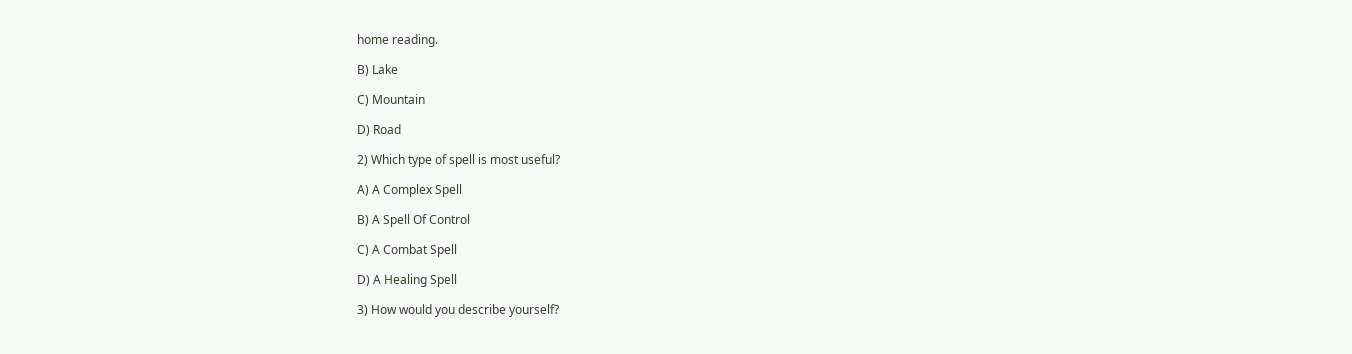home reading.

B) Lake

C) Mountain

D) Road

2) Which type of spell is most useful?

A) A Complex Spell

B) A Spell Of Control

C) A Combat Spell

D) A Healing Spell

3) How would you describe yourself?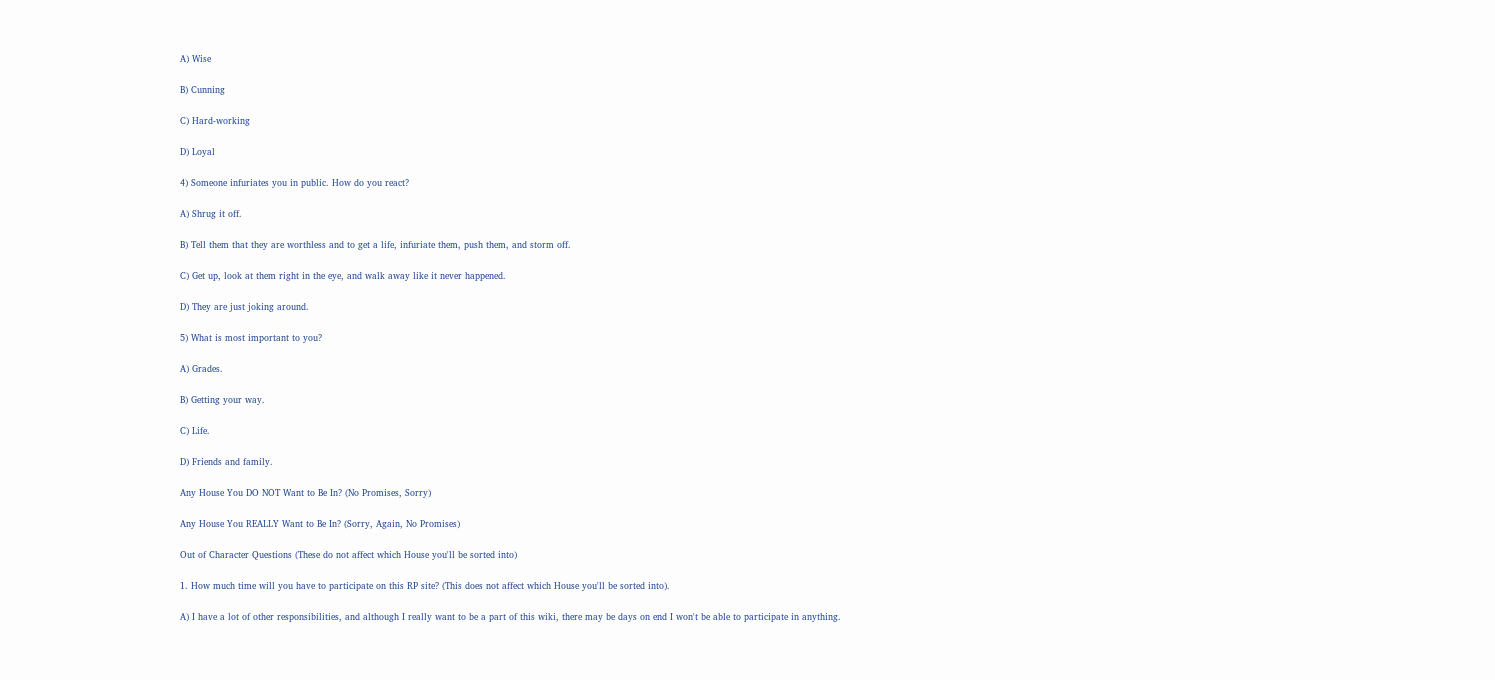A) Wise

B) Cunning

C) Hard-working

D) Loyal

4) Someone infuriates you in public. How do you react?

A) Shrug it off.

B) Tell them that they are worthless and to get a life, infuriate them, push them, and storm off.

C) Get up, look at them right in the eye, and walk away like it never happened.

D) They are just joking around.

5) What is most important to you?

A) Grades.

B) Getting your way.

C) Life.

D) Friends and family.

Any House You DO NOT Want to Be In? (No Promises, Sorry)

Any House You REALLY Want to Be In? (Sorry, Again, No Promises)

Out of Character Questions (These do not affect which House you'll be sorted into)

1. How much time will you have to participate on this RP site? (This does not affect which House you'll be sorted into).

A) I have a lot of other responsibilities, and although I really want to be a part of this wiki, there may be days on end I won't be able to participate in anything.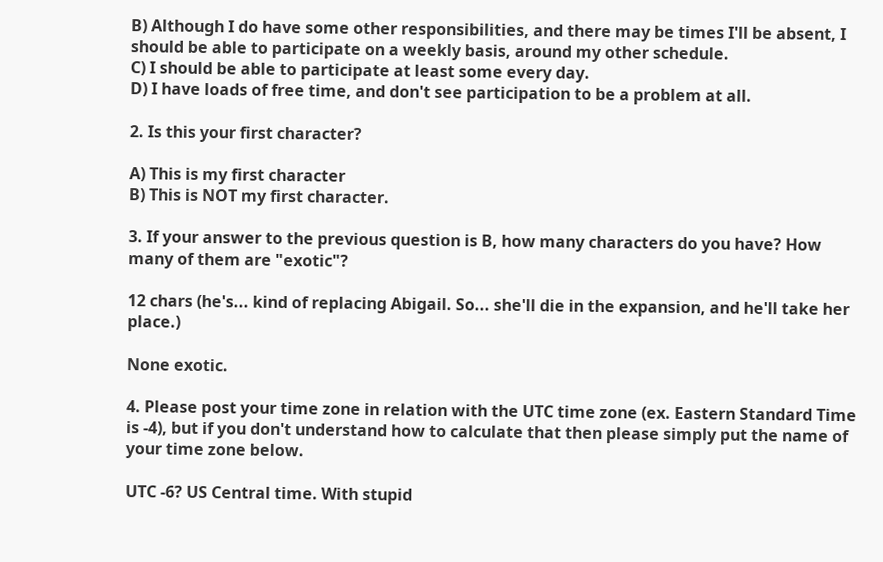B) Although I do have some other responsibilities, and there may be times I'll be absent, I should be able to participate on a weekly basis, around my other schedule.
C) I should be able to participate at least some every day.
D) I have loads of free time, and don't see participation to be a problem at all.

2. Is this your first character?

A) This is my first character
B) This is NOT my first character.

3. If your answer to the previous question is B, how many characters do you have? How many of them are "exotic"?

12 chars (he's... kind of replacing Abigail. So... she'll die in the expansion, and he'll take her place.)

None exotic.

4. Please post your time zone in relation with the UTC time zone (ex. Eastern Standard Time is -4), but if you don't understand how to calculate that then please simply put the name of your time zone below.

UTC -6? US Central time. With stupid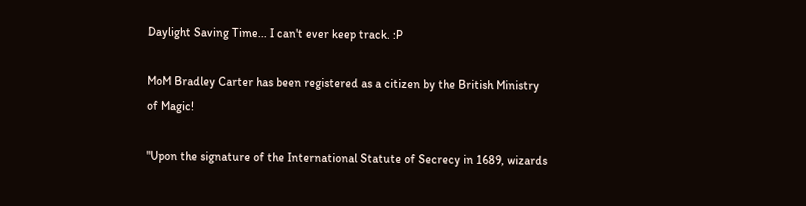Daylight Saving Time... I can't ever keep track. :P

MoM Bradley Carter has been registered as a citizen by the British Ministry of Magic!

"Upon the signature of the International Statute of Secrecy in 1689, wizards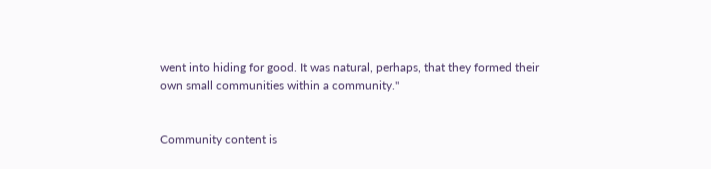went into hiding for good. It was natural, perhaps, that they formed their own small communities within a community."


Community content is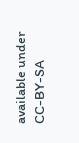available under CC-BY-SA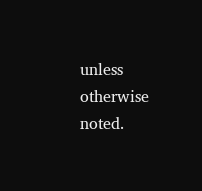unless otherwise noted.